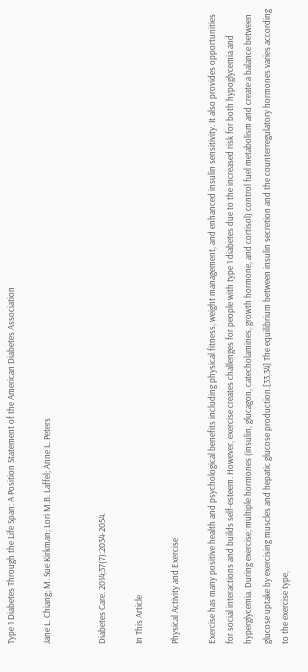Type 1 Diabetes Through the Life Span: A Position Statement of the American Diabetes Association

Jane L. Chiang; M. Sue Kirkman; Lori M.B. Laffel; Anne L. Peters


Diabetes Care. 2014;37(7):2034-2054.

In This Article

Physical Activity and Exercise

Exercise has many positive health and psychological benefits including physical fitness, weight management, and enhanced insulin sensitivity. It also provides opportunities for social interactions and builds self-esteem. However, exercise creates challenges for people with type 1 diabetes due to the increased risk for both hypoglycemia and hyperglycemia. During exercise, multiple hormones (insulin, glucagon, catecholamines, growth hormone, and cortisol) control fuel metabolism and create a balance between glucose uptake by exercising muscles and hepatic glucose production.[33,34] The equilibrium between insulin secretion and the counterregulatory hormones varies according to the exercise type,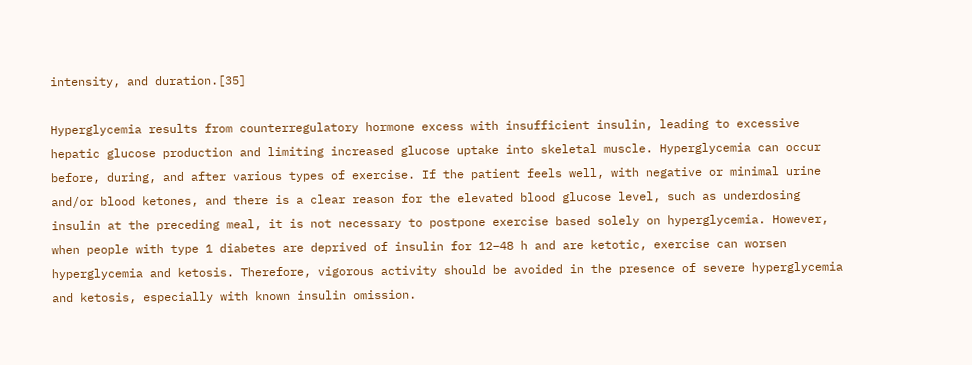intensity, and duration.[35]

Hyperglycemia results from counterregulatory hormone excess with insufficient insulin, leading to excessive hepatic glucose production and limiting increased glucose uptake into skeletal muscle. Hyperglycemia can occur before, during, and after various types of exercise. If the patient feels well, with negative or minimal urine and/or blood ketones, and there is a clear reason for the elevated blood glucose level, such as underdosing insulin at the preceding meal, it is not necessary to postpone exercise based solely on hyperglycemia. However, when people with type 1 diabetes are deprived of insulin for 12–48 h and are ketotic, exercise can worsen hyperglycemia and ketosis. Therefore, vigorous activity should be avoided in the presence of severe hyperglycemia and ketosis, especially with known insulin omission.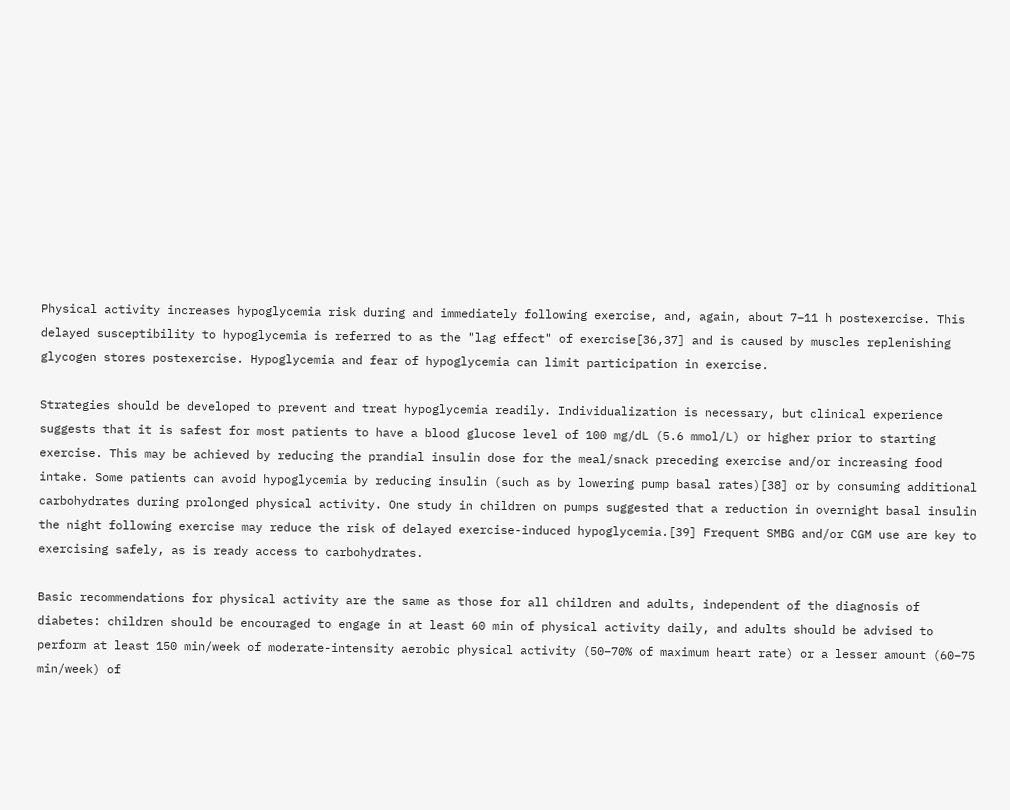Physical activity increases hypoglycemia risk during and immediately following exercise, and, again, about 7–11 h postexercise. This delayed susceptibility to hypoglycemia is referred to as the "lag effect" of exercise[36,37] and is caused by muscles replenishing glycogen stores postexercise. Hypoglycemia and fear of hypoglycemia can limit participation in exercise.

Strategies should be developed to prevent and treat hypoglycemia readily. Individualization is necessary, but clinical experience suggests that it is safest for most patients to have a blood glucose level of 100 mg/dL (5.6 mmol/L) or higher prior to starting exercise. This may be achieved by reducing the prandial insulin dose for the meal/snack preceding exercise and/or increasing food intake. Some patients can avoid hypoglycemia by reducing insulin (such as by lowering pump basal rates)[38] or by consuming additional carbohydrates during prolonged physical activity. One study in children on pumps suggested that a reduction in overnight basal insulin the night following exercise may reduce the risk of delayed exercise-induced hypoglycemia.[39] Frequent SMBG and/or CGM use are key to exercising safely, as is ready access to carbohydrates.

Basic recommendations for physical activity are the same as those for all children and adults, independent of the diagnosis of diabetes: children should be encouraged to engage in at least 60 min of physical activity daily, and adults should be advised to perform at least 150 min/week of moderate-intensity aerobic physical activity (50–70% of maximum heart rate) or a lesser amount (60–75 min/week) of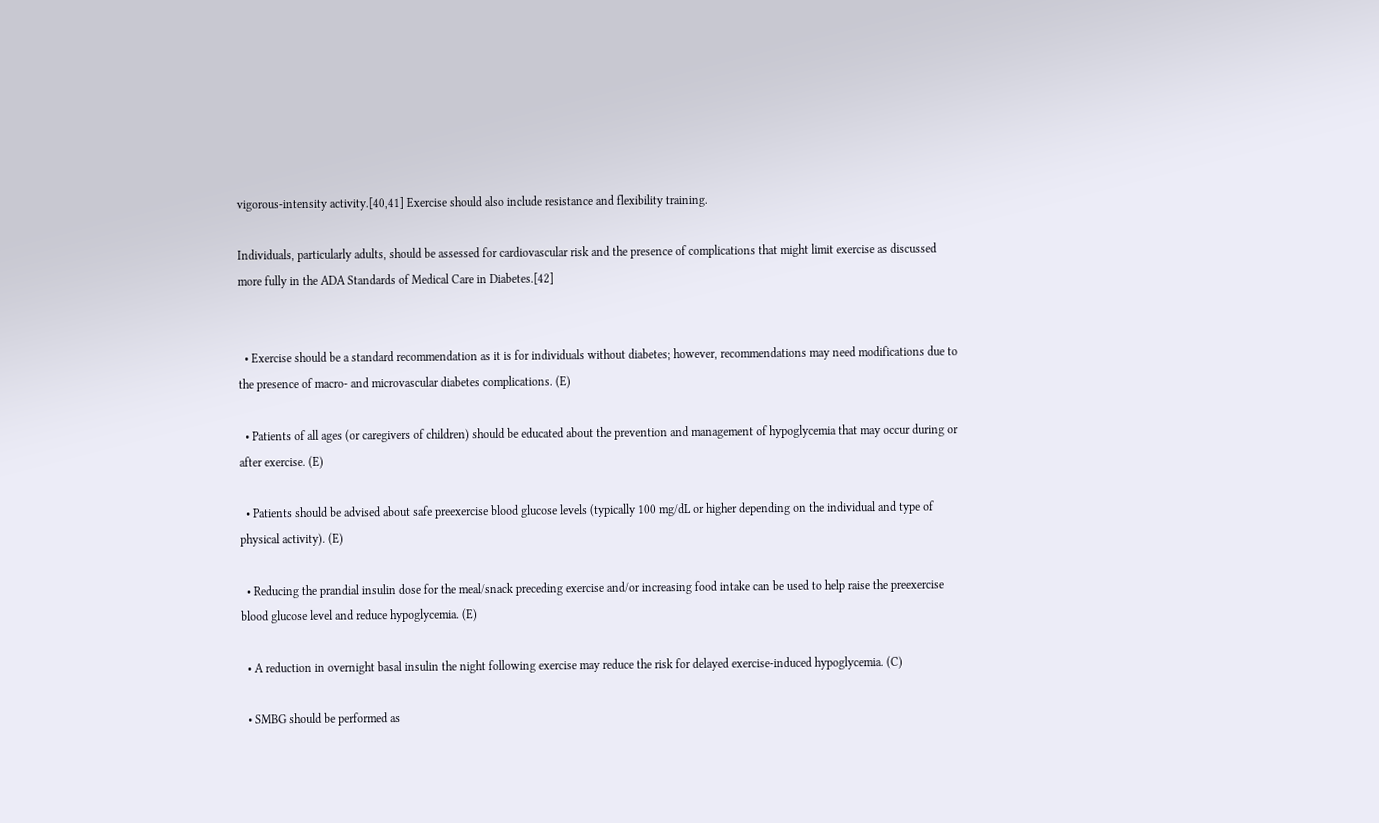vigorous-intensity activity.[40,41] Exercise should also include resistance and flexibility training.

Individuals, particularly adults, should be assessed for cardiovascular risk and the presence of complications that might limit exercise as discussed more fully in the ADA Standards of Medical Care in Diabetes.[42]


  • Exercise should be a standard recommendation as it is for individuals without diabetes; however, recommendations may need modifications due to the presence of macro- and microvascular diabetes complications. (E)

  • Patients of all ages (or caregivers of children) should be educated about the prevention and management of hypoglycemia that may occur during or after exercise. (E)

  • Patients should be advised about safe preexercise blood glucose levels (typically 100 mg/dL or higher depending on the individual and type of physical activity). (E)

  • Reducing the prandial insulin dose for the meal/snack preceding exercise and/or increasing food intake can be used to help raise the preexercise blood glucose level and reduce hypoglycemia. (E)

  • A reduction in overnight basal insulin the night following exercise may reduce the risk for delayed exercise-induced hypoglycemia. (C)

  • SMBG should be performed as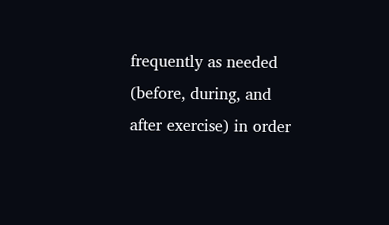frequently as needed (before, during, and after exercise) in order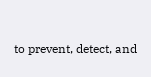to prevent, detect, and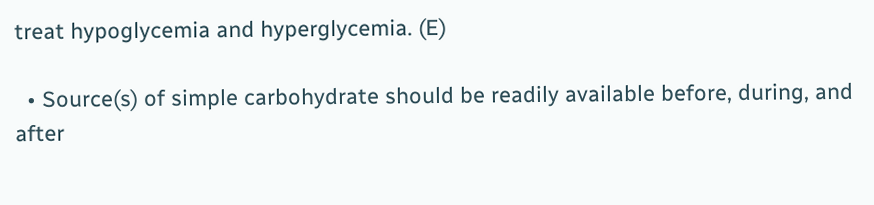treat hypoglycemia and hyperglycemia. (E)

  • Source(s) of simple carbohydrate should be readily available before, during, and after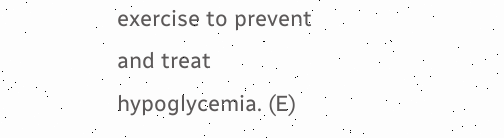exercise to prevent and treat hypoglycemia. (E)